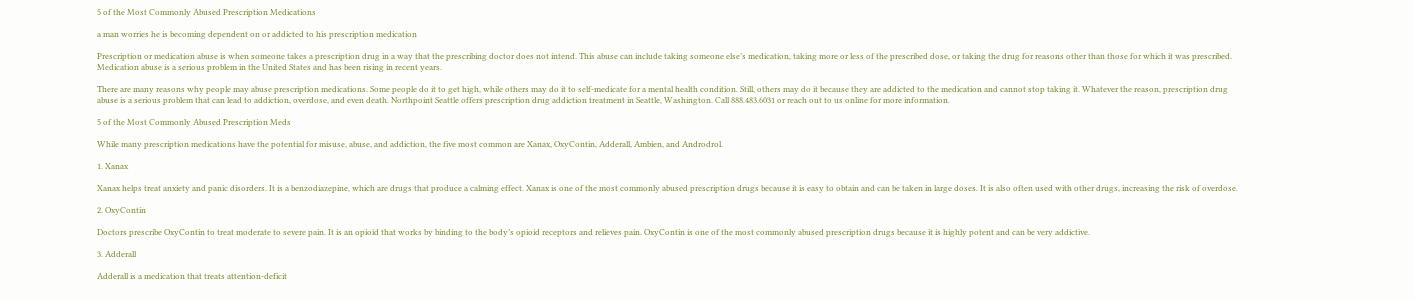5 of the Most Commonly Abused Prescription Medications

a man worries he is becoming dependent on or addicted to his prescription medication

Prescription or medication abuse is when someone takes a prescription drug in a way that the prescribing doctor does not intend. This abuse can include taking someone else’s medication, taking more or less of the prescribed dose, or taking the drug for reasons other than those for which it was prescribed. Medication abuse is a serious problem in the United States and has been rising in recent years.

There are many reasons why people may abuse prescription medications. Some people do it to get high, while others may do it to self-medicate for a mental health condition. Still, others may do it because they are addicted to the medication and cannot stop taking it. Whatever the reason, prescription drug abuse is a serious problem that can lead to addiction, overdose, and even death. Northpoint Seattle offers prescription drug addiction treatment in Seattle, Washington. Call 888.483.6031 or reach out to us online for more information.

5 of the Most Commonly Abused Prescription Meds

While many prescription medications have the potential for misuse, abuse, and addiction, the five most common are Xanax, OxyContin, Adderall, Ambien, and Androdrol.

1. Xanax

Xanax helps treat anxiety and panic disorders. It is a benzodiazepine, which are drugs that produce a calming effect. Xanax is one of the most commonly abused prescription drugs because it is easy to obtain and can be taken in large doses. It is also often used with other drugs, increasing the risk of overdose.

2. OxyContin

Doctors prescribe OxyContin to treat moderate to severe pain. It is an opioid that works by binding to the body’s opioid receptors and relieves pain. OxyContin is one of the most commonly abused prescription drugs because it is highly potent and can be very addictive.

3. Adderall

Adderall is a medication that treats attention-deficit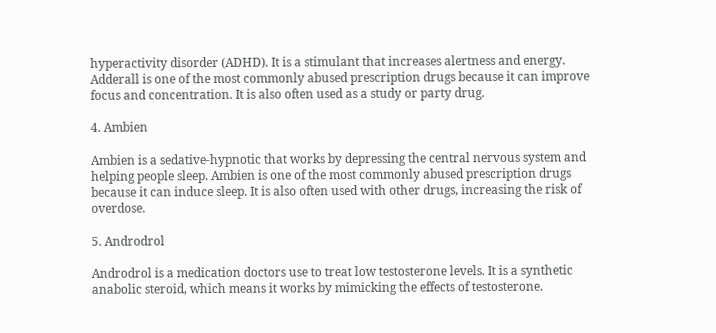hyperactivity disorder (ADHD). It is a stimulant that increases alertness and energy. Adderall is one of the most commonly abused prescription drugs because it can improve focus and concentration. It is also often used as a study or party drug.

4. Ambien

Ambien is a sedative-hypnotic that works by depressing the central nervous system and helping people sleep. Ambien is one of the most commonly abused prescription drugs because it can induce sleep. It is also often used with other drugs, increasing the risk of overdose.

5. Androdrol

Androdrol is a medication doctors use to treat low testosterone levels. It is a synthetic anabolic steroid, which means it works by mimicking the effects of testosterone.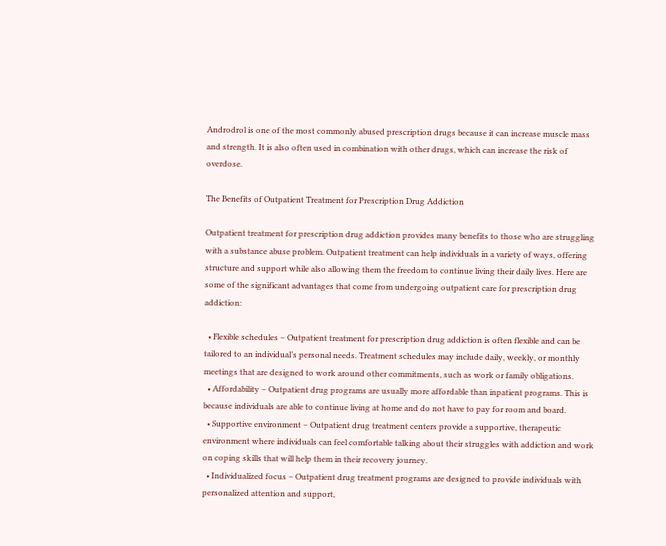Androdrol is one of the most commonly abused prescription drugs because it can increase muscle mass and strength. It is also often used in combination with other drugs, which can increase the risk of overdose.

The Benefits of Outpatient Treatment for Prescription Drug Addiction

Outpatient treatment for prescription drug addiction provides many benefits to those who are struggling with a substance abuse problem. Outpatient treatment can help individuals in a variety of ways, offering structure and support while also allowing them the freedom to continue living their daily lives. Here are some of the significant advantages that come from undergoing outpatient care for prescription drug addiction:

  • Flexible schedules – Outpatient treatment for prescription drug addiction is often flexible and can be tailored to an individual’s personal needs. Treatment schedules may include daily, weekly, or monthly meetings that are designed to work around other commitments, such as work or family obligations.
  • Affordability – Outpatient drug programs are usually more affordable than inpatient programs. This is because individuals are able to continue living at home and do not have to pay for room and board.
  • Supportive environment – Outpatient drug treatment centers provide a supportive, therapeutic environment where individuals can feel comfortable talking about their struggles with addiction and work on coping skills that will help them in their recovery journey.
  • Individualized focus – Outpatient drug treatment programs are designed to provide individuals with personalized attention and support,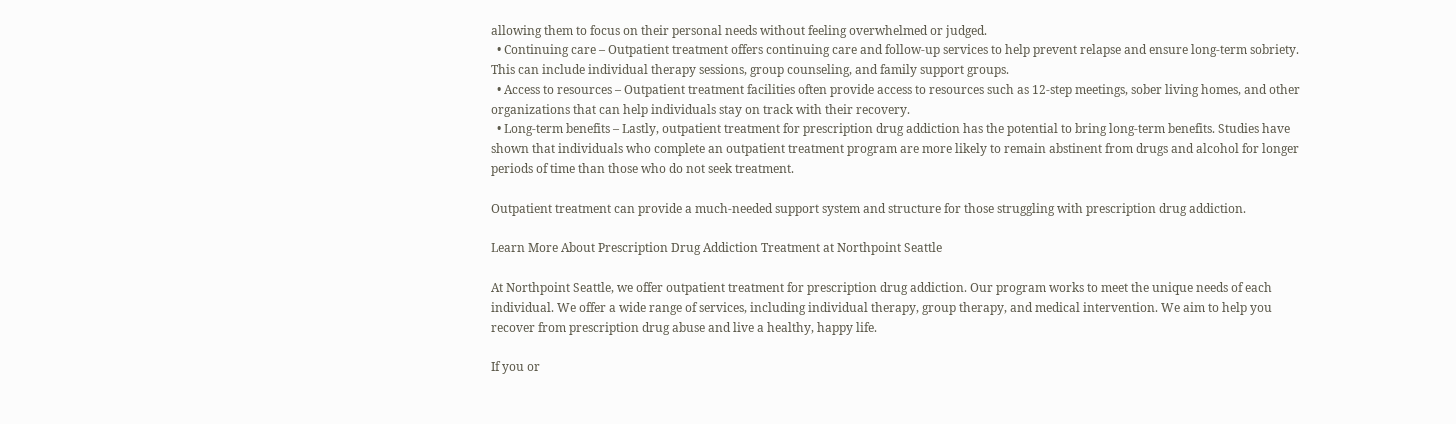allowing them to focus on their personal needs without feeling overwhelmed or judged.
  • Continuing care – Outpatient treatment offers continuing care and follow-up services to help prevent relapse and ensure long-term sobriety. This can include individual therapy sessions, group counseling, and family support groups.
  • Access to resources – Outpatient treatment facilities often provide access to resources such as 12-step meetings, sober living homes, and other organizations that can help individuals stay on track with their recovery.
  • Long-term benefits – Lastly, outpatient treatment for prescription drug addiction has the potential to bring long-term benefits. Studies have shown that individuals who complete an outpatient treatment program are more likely to remain abstinent from drugs and alcohol for longer periods of time than those who do not seek treatment.

Outpatient treatment can provide a much-needed support system and structure for those struggling with prescription drug addiction.

Learn More About Prescription Drug Addiction Treatment at Northpoint Seattle

At Northpoint Seattle, we offer outpatient treatment for prescription drug addiction. Our program works to meet the unique needs of each individual. We offer a wide range of services, including individual therapy, group therapy, and medical intervention. We aim to help you recover from prescription drug abuse and live a healthy, happy life.

If you or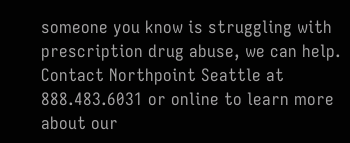someone you know is struggling with prescription drug abuse, we can help. Contact Northpoint Seattle at 888.483.6031 or online to learn more about our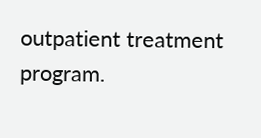outpatient treatment program.